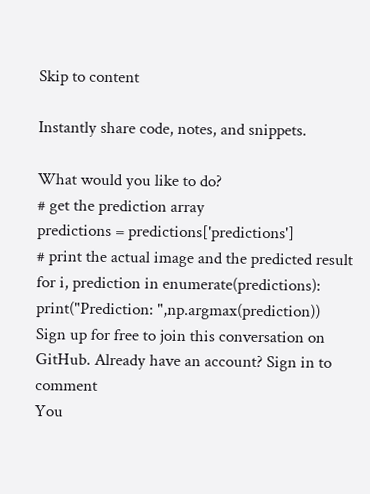Skip to content

Instantly share code, notes, and snippets.

What would you like to do?
# get the prediction array
predictions = predictions['predictions']
# print the actual image and the predicted result
for i, prediction in enumerate(predictions):
print("Prediction: ",np.argmax(prediction))
Sign up for free to join this conversation on GitHub. Already have an account? Sign in to comment
You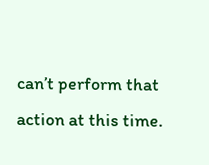can’t perform that action at this time.